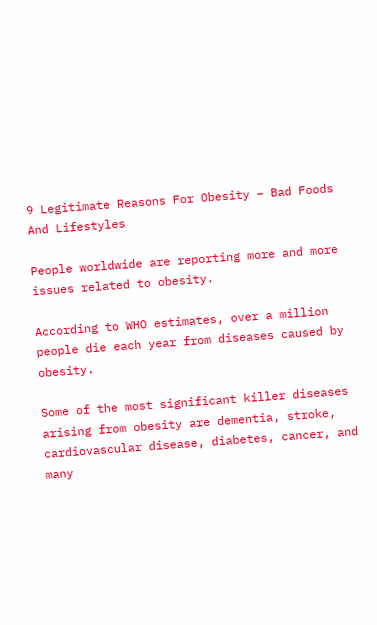9 Legitimate Reasons For Obesity – Bad Foods And Lifestyles

People worldwide are reporting more and more issues related to obesity.

According to WHO estimates, over a million people die each year from diseases caused by obesity.

Some of the most significant killer diseases arising from obesity are dementia, stroke, cardiovascular disease, diabetes, cancer, and many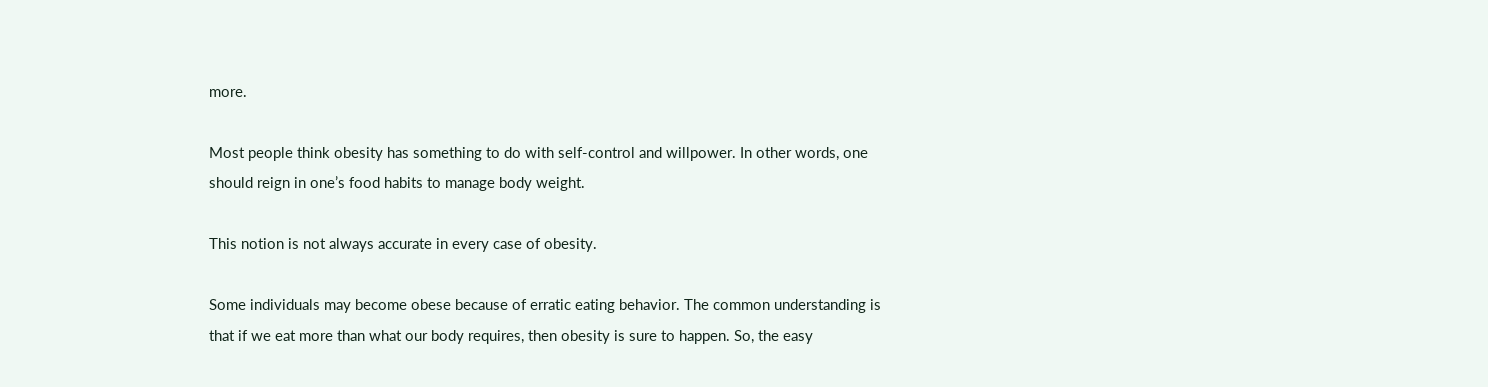more.

Most people think obesity has something to do with self-control and willpower. In other words, one should reign in one’s food habits to manage body weight.

This notion is not always accurate in every case of obesity.

Some individuals may become obese because of erratic eating behavior. The common understanding is that if we eat more than what our body requires, then obesity is sure to happen. So, the easy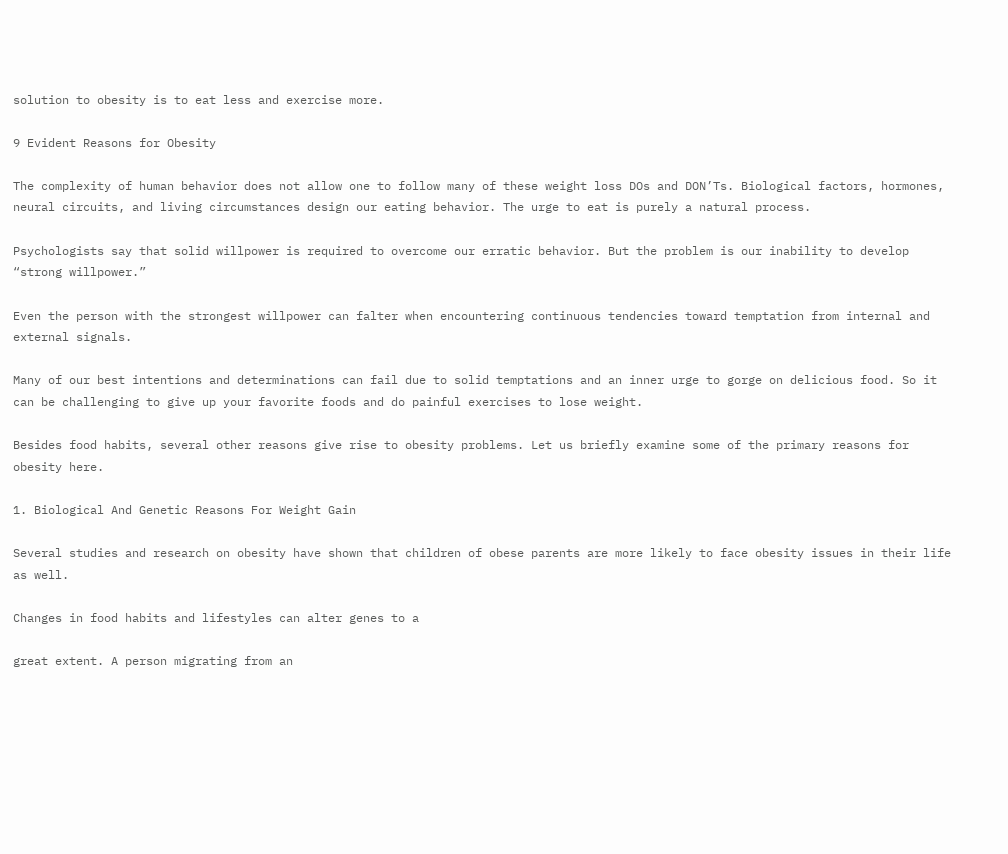solution to obesity is to eat less and exercise more.

9 Evident Reasons for Obesity

The complexity of human behavior does not allow one to follow many of these weight loss DOs and DON’Ts. Biological factors, hormones, neural circuits, and living circumstances design our eating behavior. The urge to eat is purely a natural process.

Psychologists say that solid willpower is required to overcome our erratic behavior. But the problem is our inability to develop “strong willpower.”

Even the person with the strongest willpower can falter when encountering continuous tendencies toward temptation from internal and external signals.

Many of our best intentions and determinations can fail due to solid temptations and an inner urge to gorge on delicious food. So it can be challenging to give up your favorite foods and do painful exercises to lose weight.

Besides food habits, several other reasons give rise to obesity problems. Let us briefly examine some of the primary reasons for obesity here.

1. Biological And Genetic Reasons For Weight Gain

Several studies and research on obesity have shown that children of obese parents are more likely to face obesity issues in their life as well.

Changes in food habits and lifestyles can alter genes to a

great extent. A person migrating from an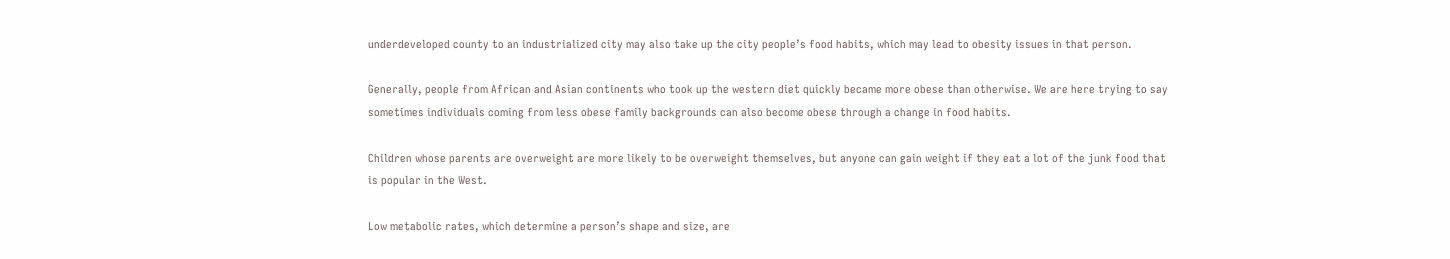underdeveloped county to an industrialized city may also take up the city people’s food habits, which may lead to obesity issues in that person.

Generally, people from African and Asian continents who took up the western diet quickly became more obese than otherwise. We are here trying to say sometimes individuals coming from less obese family backgrounds can also become obese through a change in food habits.

Children whose parents are overweight are more likely to be overweight themselves, but anyone can gain weight if they eat a lot of the junk food that is popular in the West.

Low metabolic rates, which determine a person’s shape and size, are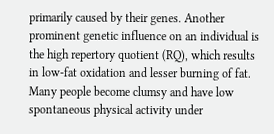primarily caused by their genes. Another prominent genetic influence on an individual is the high repertory quotient (RQ), which results in low-fat oxidation and lesser burning of fat. Many people become clumsy and have low spontaneous physical activity under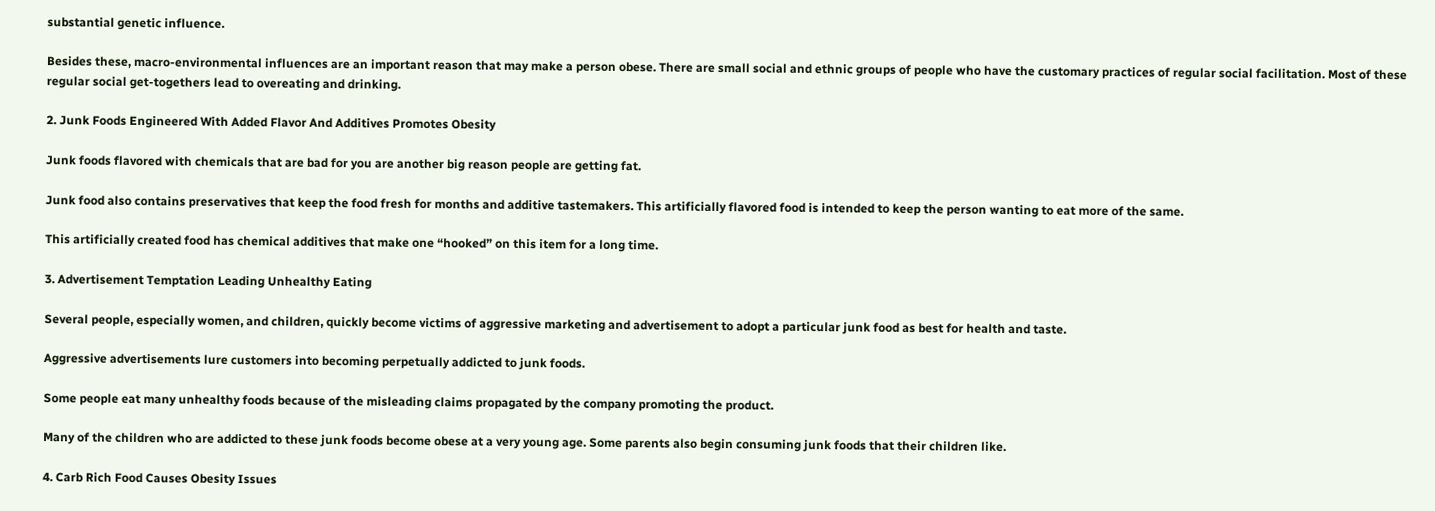substantial genetic influence.

Besides these, macro-environmental influences are an important reason that may make a person obese. There are small social and ethnic groups of people who have the customary practices of regular social facilitation. Most of these regular social get-togethers lead to overeating and drinking.

2. Junk Foods Engineered With Added Flavor And Additives Promotes Obesity

Junk foods flavored with chemicals that are bad for you are another big reason people are getting fat.

Junk food also contains preservatives that keep the food fresh for months and additive tastemakers. This artificially flavored food is intended to keep the person wanting to eat more of the same.

This artificially created food has chemical additives that make one “hooked” on this item for a long time.

3. Advertisement Temptation Leading Unhealthy Eating

Several people, especially women, and children, quickly become victims of aggressive marketing and advertisement to adopt a particular junk food as best for health and taste.

Aggressive advertisements lure customers into becoming perpetually addicted to junk foods.

Some people eat many unhealthy foods because of the misleading claims propagated by the company promoting the product.

Many of the children who are addicted to these junk foods become obese at a very young age. Some parents also begin consuming junk foods that their children like.

4. Carb Rich Food Causes Obesity Issues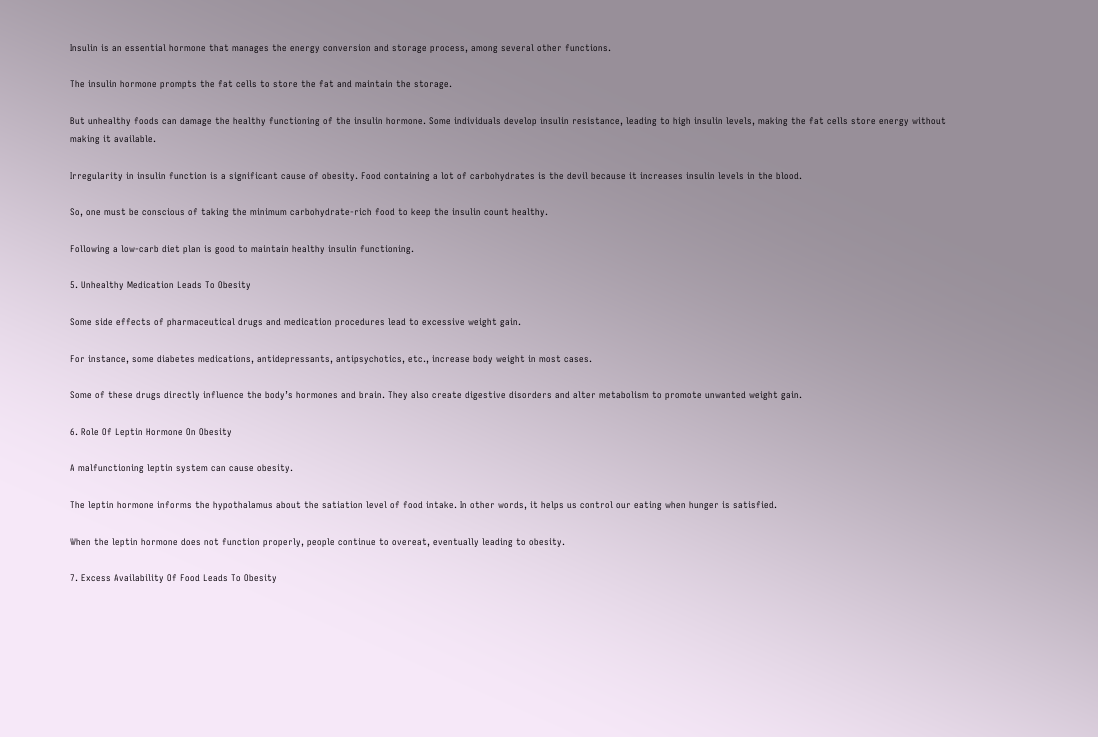Insulin is an essential hormone that manages the energy conversion and storage process, among several other functions.

The insulin hormone prompts the fat cells to store the fat and maintain the storage.

But unhealthy foods can damage the healthy functioning of the insulin hormone. Some individuals develop insulin resistance, leading to high insulin levels, making the fat cells store energy without making it available.

Irregularity in insulin function is a significant cause of obesity. Food containing a lot of carbohydrates is the devil because it increases insulin levels in the blood.

So, one must be conscious of taking the minimum carbohydrate-rich food to keep the insulin count healthy.

Following a low-carb diet plan is good to maintain healthy insulin functioning.

5. Unhealthy Medication Leads To Obesity

Some side effects of pharmaceutical drugs and medication procedures lead to excessive weight gain.

For instance, some diabetes medications, antidepressants, antipsychotics, etc., increase body weight in most cases.

Some of these drugs directly influence the body’s hormones and brain. They also create digestive disorders and alter metabolism to promote unwanted weight gain.

6. Role Of Leptin Hormone On Obesity

A malfunctioning leptin system can cause obesity.

The leptin hormone informs the hypothalamus about the satiation level of food intake. In other words, it helps us control our eating when hunger is satisfied.

When the leptin hormone does not function properly, people continue to overeat, eventually leading to obesity.

7. Excess Availability Of Food Leads To Obesity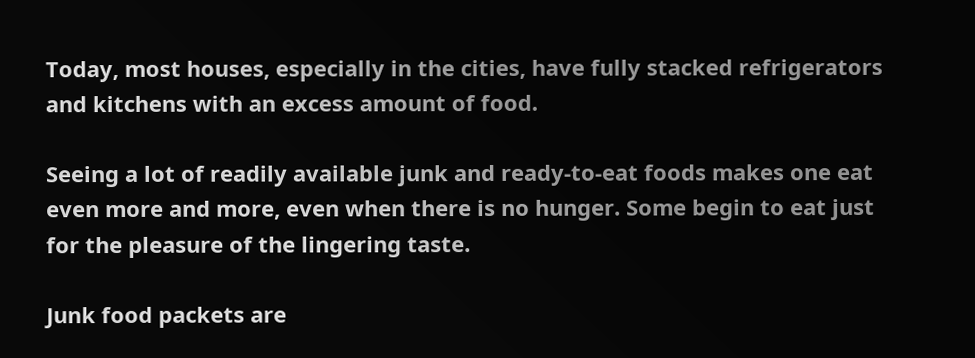Today, most houses, especially in the cities, have fully stacked refrigerators and kitchens with an excess amount of food.

Seeing a lot of readily available junk and ready-to-eat foods makes one eat even more and more, even when there is no hunger. Some begin to eat just for the pleasure of the lingering taste.

Junk food packets are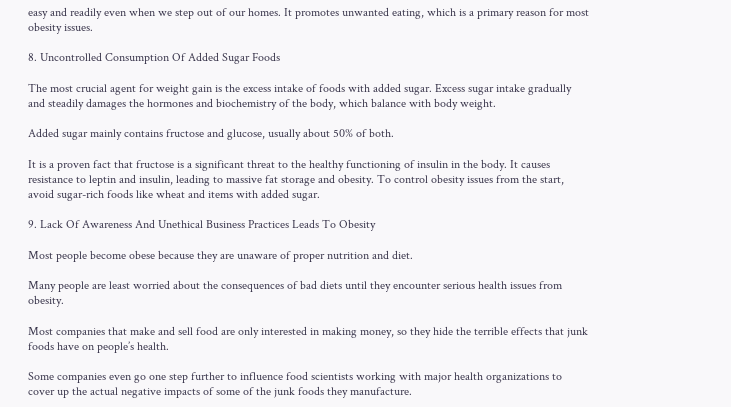easy and readily even when we step out of our homes. It promotes unwanted eating, which is a primary reason for most obesity issues.

8. Uncontrolled Consumption Of Added Sugar Foods

The most crucial agent for weight gain is the excess intake of foods with added sugar. Excess sugar intake gradually and steadily damages the hormones and biochemistry of the body, which balance with body weight.

Added sugar mainly contains fructose and glucose, usually about 50% of both.

It is a proven fact that fructose is a significant threat to the healthy functioning of insulin in the body. It causes resistance to leptin and insulin, leading to massive fat storage and obesity. To control obesity issues from the start, avoid sugar-rich foods like wheat and items with added sugar.

9. Lack Of Awareness And Unethical Business Practices Leads To Obesity

Most people become obese because they are unaware of proper nutrition and diet.

Many people are least worried about the consequences of bad diets until they encounter serious health issues from obesity.

Most companies that make and sell food are only interested in making money, so they hide the terrible effects that junk foods have on people’s health.

Some companies even go one step further to influence food scientists working with major health organizations to cover up the actual negative impacts of some of the junk foods they manufacture.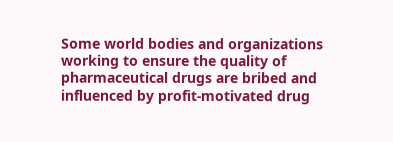Some world bodies and organizations working to ensure the quality of pharmaceutical drugs are bribed and influenced by profit-motivated drug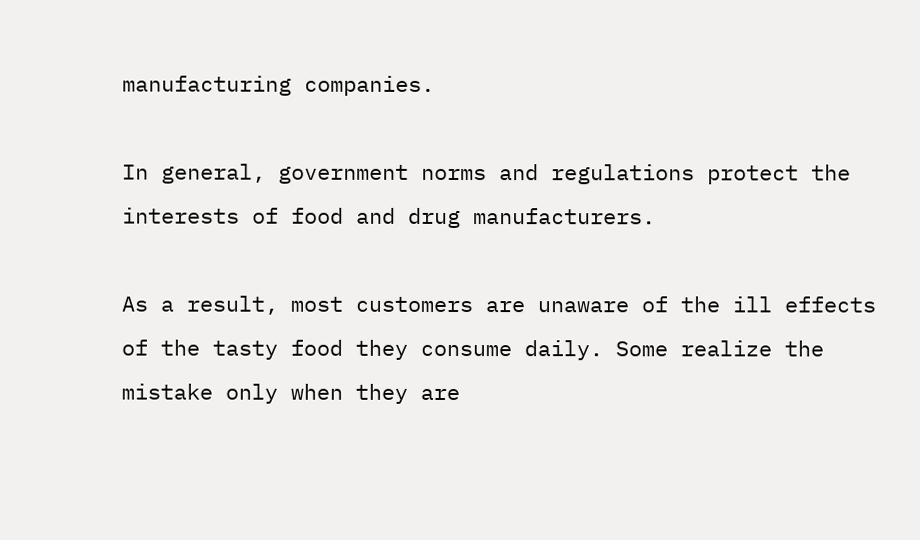manufacturing companies.

In general, government norms and regulations protect the interests of food and drug manufacturers.

As a result, most customers are unaware of the ill effects of the tasty food they consume daily. Some realize the mistake only when they are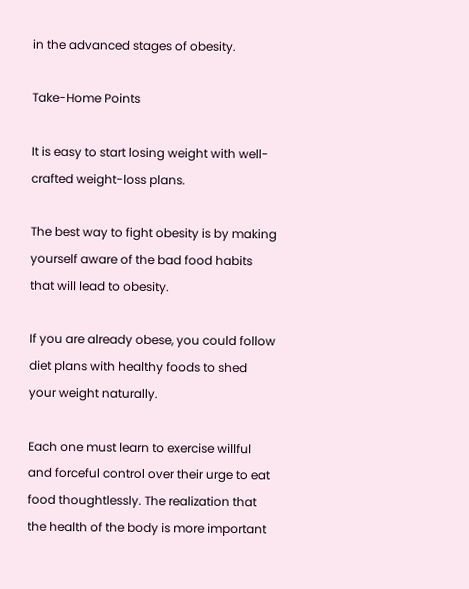in the advanced stages of obesity.

Take-Home Points

It is easy to start losing weight with well-crafted weight-loss plans.

The best way to fight obesity is by making yourself aware of the bad food habits that will lead to obesity.

If you are already obese, you could follow diet plans with healthy foods to shed your weight naturally.

Each one must learn to exercise willful and forceful control over their urge to eat food thoughtlessly. The realization that the health of the body is more important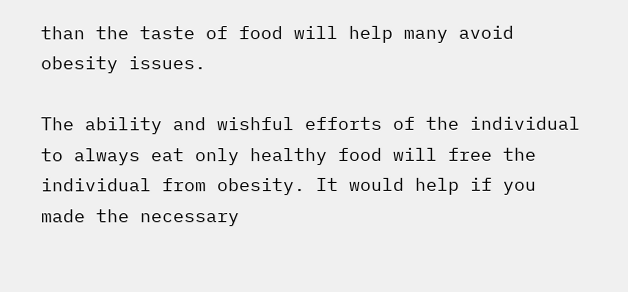than the taste of food will help many avoid obesity issues.

The ability and wishful efforts of the individual to always eat only healthy food will free the individual from obesity. It would help if you made the necessary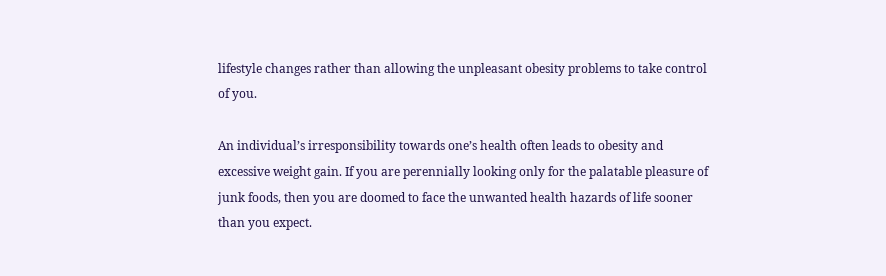lifestyle changes rather than allowing the unpleasant obesity problems to take control of you.

An individual’s irresponsibility towards one’s health often leads to obesity and excessive weight gain. If you are perennially looking only for the palatable pleasure of junk foods, then you are doomed to face the unwanted health hazards of life sooner than you expect.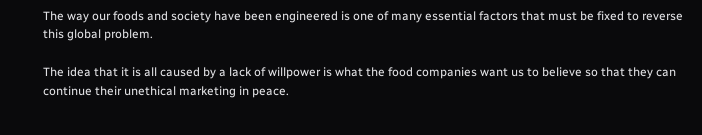The way our foods and society have been engineered is one of many essential factors that must be fixed to reverse this global problem.

The idea that it is all caused by a lack of willpower is what the food companies want us to believe so that they can continue their unethical marketing in peace.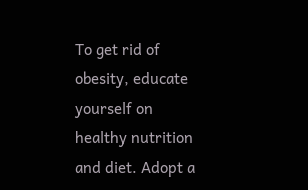To get rid of obesity, educate yourself on healthy nutrition and diet. Adopt a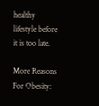healthy lifestyle before it is too late.

More Reasons For Obesity: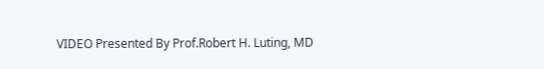VIDEO Presented By Prof.Robert H. Luting, MD